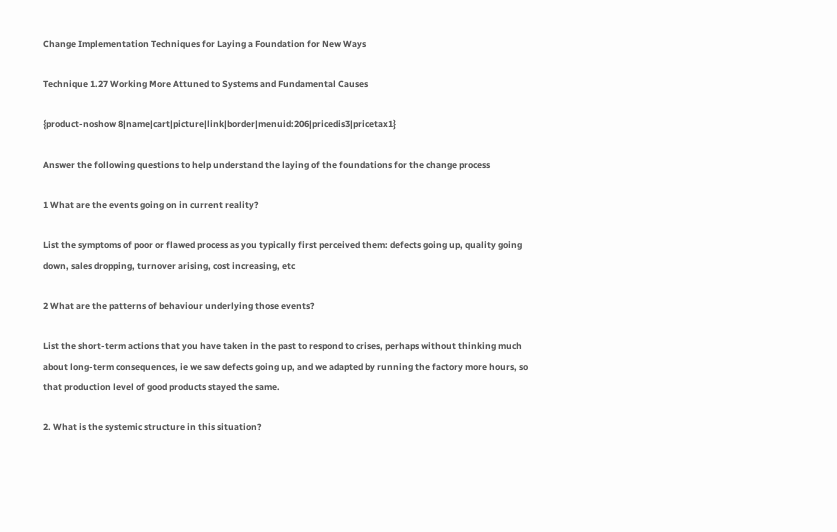Change Implementation Techniques for Laying a Foundation for New Ways

Technique 1.27 Working More Attuned to Systems and Fundamental Causes

{product-noshow 8|name|cart|picture|link|border|menuid:206|pricedis3|pricetax1}

Answer the following questions to help understand the laying of the foundations for the change process

1 What are the events going on in current reality?

List the symptoms of poor or flawed process as you typically first perceived them: defects going up, quality going down, sales dropping, turnover arising, cost increasing, etc

2 What are the patterns of behaviour underlying those events?

List the short‐term actions that you have taken in the past to respond to crises, perhaps without thinking much about long‐term consequences, ie we saw defects going up, and we adapted by running the factory more hours, so that production level of good products stayed the same.

2. What is the systemic structure in this situation?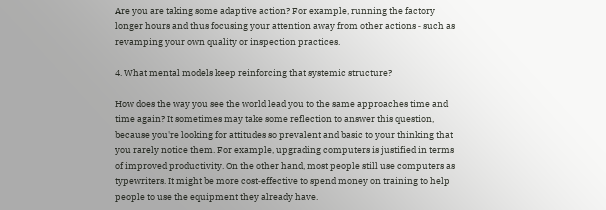Are you are taking some adaptive action? For example, running the factory longer hours and thus focusing your attention away from other actions ‐ such as revamping your own quality or inspection practices.

4. What mental models keep reinforcing that systemic structure?

How does the way you see the world lead you to the same approaches time and time again? It sometimes may take some reflection to answer this question, because you're looking for attitudes so prevalent and basic to your thinking that you rarely notice them. For example, upgrading computers is justified in terms of improved productivity. On the other hand, most people still use computers as typewriters. It might be more cost‐effective to spend money on training to help people to use the equipment they already have.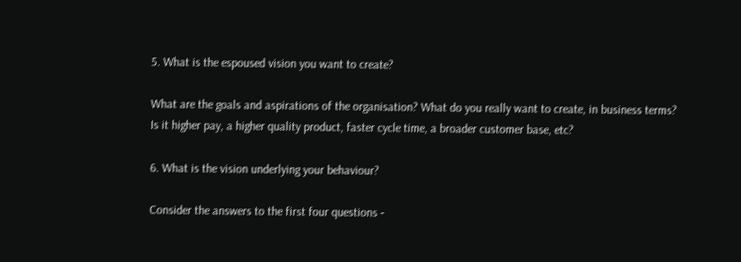5. What is the espoused vision you want to create?

What are the goals and aspirations of the organisation? What do you really want to create, in business terms? Is it higher pay, a higher quality product, faster cycle time, a broader customer base, etc?

6. What is the vision underlying your behaviour?

Consider the answers to the first four questions ‐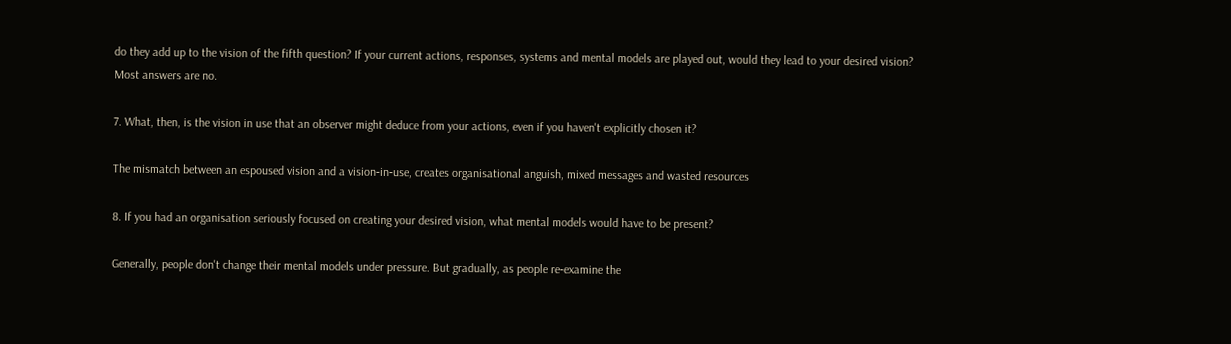do they add up to the vision of the fifth question? If your current actions, responses, systems and mental models are played out, would they lead to your desired vision? Most answers are no.

7. What, then, is the vision in use that an observer might deduce from your actions, even if you haven't explicitly chosen it?

The mismatch between an espoused vision and a vision‐in‐use, creates organisational anguish, mixed messages and wasted resources

8. If you had an organisation seriously focused on creating your desired vision, what mental models would have to be present?

Generally, people don't change their mental models under pressure. But gradually, as people re‐examine the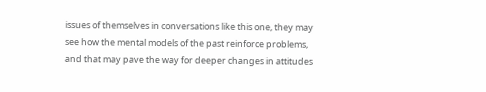issues of themselves in conversations like this one, they may see how the mental models of the past reinforce problems, and that may pave the way for deeper changes in attitudes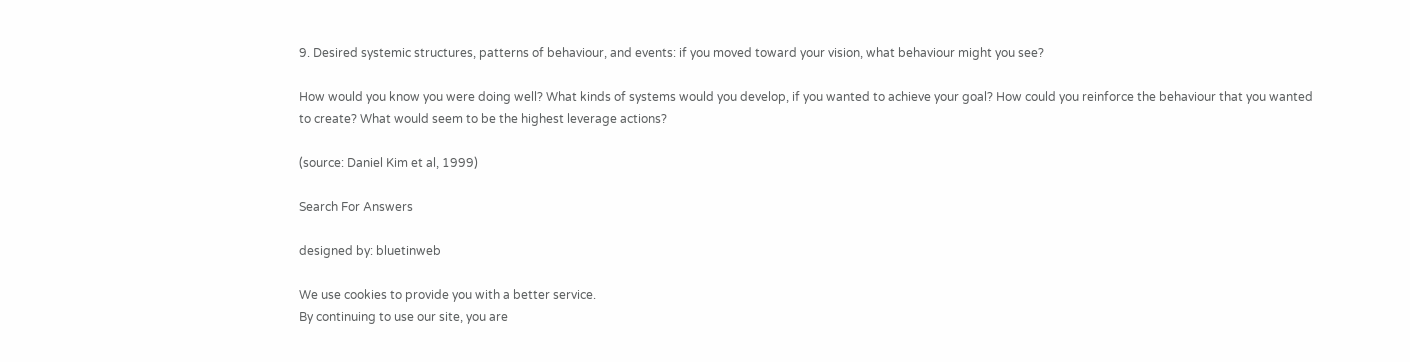9. Desired systemic structures, patterns of behaviour, and events: if you moved toward your vision, what behaviour might you see?

How would you know you were doing well? What kinds of systems would you develop, if you wanted to achieve your goal? How could you reinforce the behaviour that you wanted to create? What would seem to be the highest leverage actions?

(source: Daniel Kim et al, 1999)

Search For Answers

designed by: bluetinweb

We use cookies to provide you with a better service.
By continuing to use our site, you are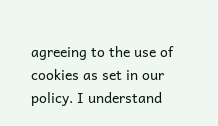agreeing to the use of cookies as set in our policy. I understand